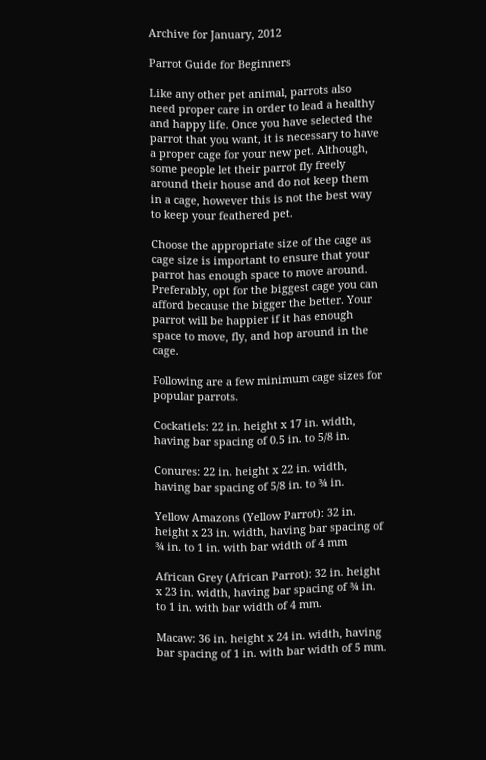Archive for January, 2012

Parrot Guide for Beginners

Like any other pet animal, parrots also need proper care in order to lead a healthy and happy life. Once you have selected the parrot that you want, it is necessary to have a proper cage for your new pet. Although, some people let their parrot fly freely around their house and do not keep them in a cage, however this is not the best way to keep your feathered pet.

Choose the appropriate size of the cage as cage size is important to ensure that your parrot has enough space to move around. Preferably, opt for the biggest cage you can afford because the bigger the better. Your parrot will be happier if it has enough space to move, fly, and hop around in the cage.

Following are a few minimum cage sizes for popular parrots.

Cockatiels: 22 in. height x 17 in. width, having bar spacing of 0.5 in. to 5/8 in.

Conures: 22 in. height x 22 in. width, having bar spacing of 5/8 in. to ¾ in.

Yellow Amazons (Yellow Parrot): 32 in. height x 23 in. width, having bar spacing of ¾ in. to 1 in. with bar width of 4 mm

African Grey (African Parrot): 32 in. height x 23 in. width, having bar spacing of ¾ in. to 1 in. with bar width of 4 mm.

Macaw: 36 in. height x 24 in. width, having bar spacing of 1 in. with bar width of 5 mm.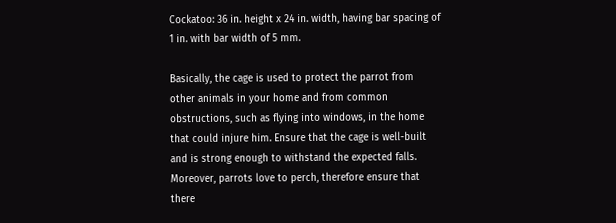Cockatoo: 36 in. height x 24 in. width, having bar spacing of 1 in. with bar width of 5 mm.

Basically, the cage is used to protect the parrot from other animals in your home and from common obstructions, such as flying into windows, in the home that could injure him. Ensure that the cage is well-built and is strong enough to withstand the expected falls. Moreover, parrots love to perch, therefore ensure that there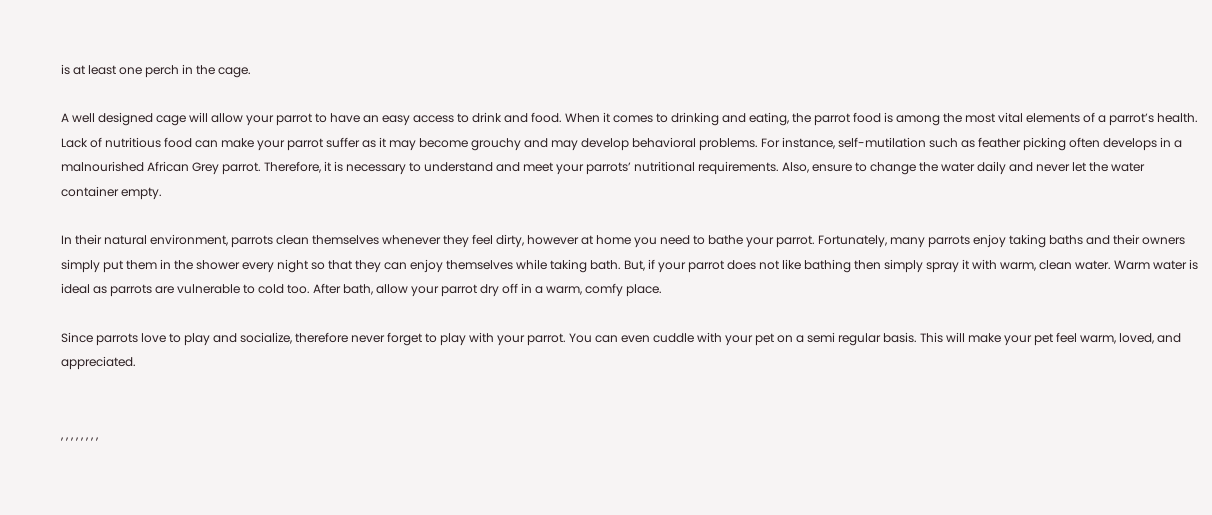is at least one perch in the cage.

A well designed cage will allow your parrot to have an easy access to drink and food. When it comes to drinking and eating, the parrot food is among the most vital elements of a parrot’s health. Lack of nutritious food can make your parrot suffer as it may become grouchy and may develop behavioral problems. For instance, self-mutilation such as feather picking often develops in a malnourished African Grey parrot. Therefore, it is necessary to understand and meet your parrots’ nutritional requirements. Also, ensure to change the water daily and never let the water container empty.

In their natural environment, parrots clean themselves whenever they feel dirty, however at home you need to bathe your parrot. Fortunately, many parrots enjoy taking baths and their owners simply put them in the shower every night so that they can enjoy themselves while taking bath. But, if your parrot does not like bathing then simply spray it with warm, clean water. Warm water is ideal as parrots are vulnerable to cold too. After bath, allow your parrot dry off in a warm, comfy place.

Since parrots love to play and socialize, therefore never forget to play with your parrot. You can even cuddle with your pet on a semi regular basis. This will make your pet feel warm, loved, and appreciated.


, , , , , , , ,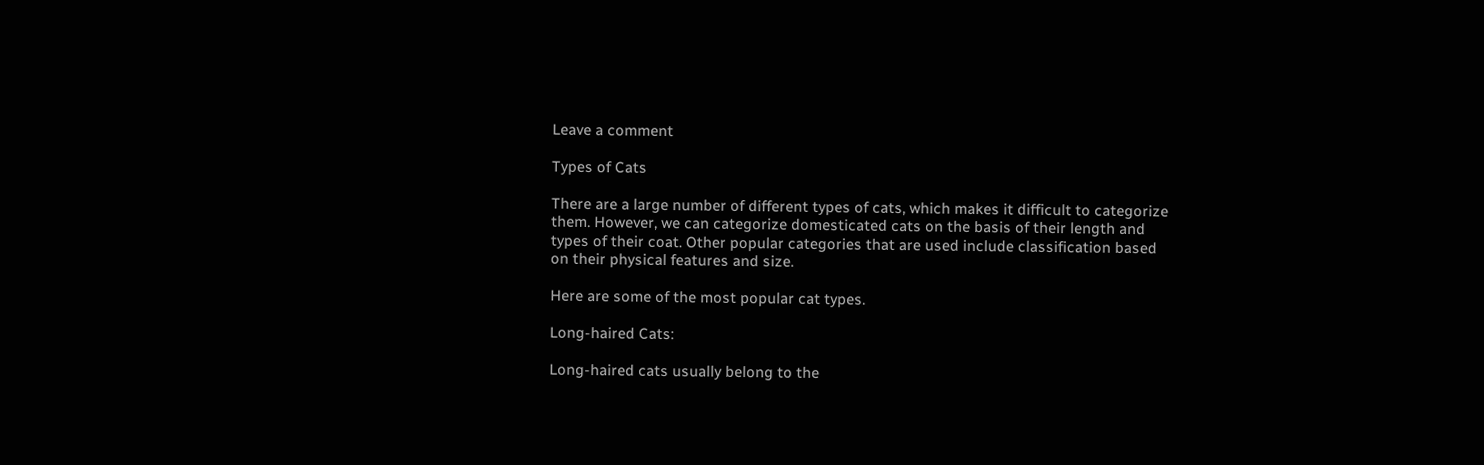Leave a comment

Types of Cats

There are a large number of different types of cats, which makes it difficult to categorize them. However, we can categorize domesticated cats on the basis of their length and types of their coat. Other popular categories that are used include classification based on their physical features and size.

Here are some of the most popular cat types.

Long-haired Cats:

Long-haired cats usually belong to the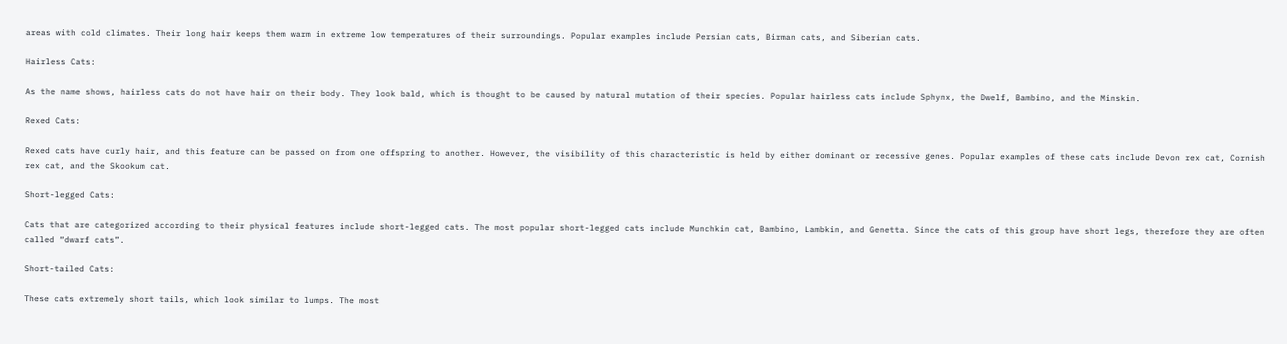areas with cold climates. Their long hair keeps them warm in extreme low temperatures of their surroundings. Popular examples include Persian cats, Birman cats, and Siberian cats.

Hairless Cats:

As the name shows, hairless cats do not have hair on their body. They look bald, which is thought to be caused by natural mutation of their species. Popular hairless cats include Sphynx, the Dwelf, Bambino, and the Minskin.

Rexed Cats:

Rexed cats have curly hair, and this feature can be passed on from one offspring to another. However, the visibility of this characteristic is held by either dominant or recessive genes. Popular examples of these cats include Devon rex cat, Cornish rex cat, and the Skookum cat.

Short-legged Cats:

Cats that are categorized according to their physical features include short-legged cats. The most popular short-legged cats include Munchkin cat, Bambino, Lambkin, and Genetta. Since the cats of this group have short legs, therefore they are often called “dwarf cats”.

Short-tailed Cats:

These cats extremely short tails, which look similar to lumps. The most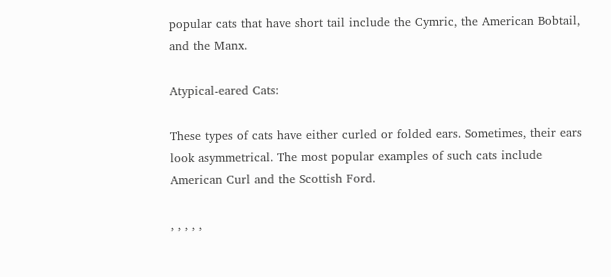popular cats that have short tail include the Cymric, the American Bobtail, and the Manx.

Atypical-eared Cats:

These types of cats have either curled or folded ears. Sometimes, their ears look asymmetrical. The most popular examples of such cats include American Curl and the Scottish Ford.

, , , , ,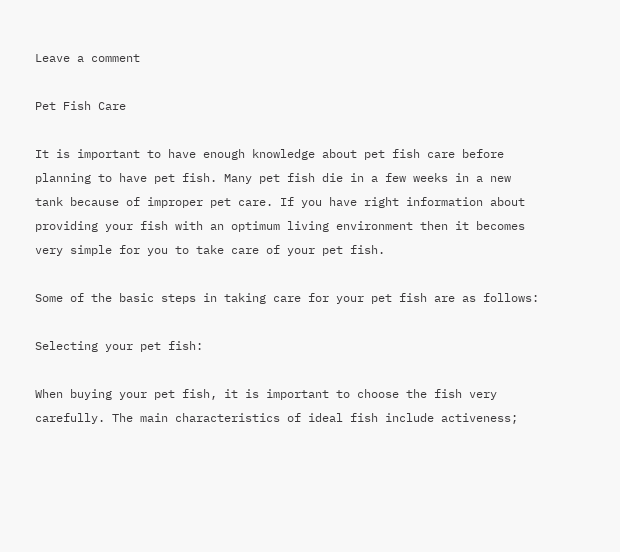Leave a comment

Pet Fish Care

It is important to have enough knowledge about pet fish care before planning to have pet fish. Many pet fish die in a few weeks in a new tank because of improper pet care. If you have right information about providing your fish with an optimum living environment then it becomes very simple for you to take care of your pet fish.

Some of the basic steps in taking care for your pet fish are as follows:

Selecting your pet fish:

When buying your pet fish, it is important to choose the fish very carefully. The main characteristics of ideal fish include activeness;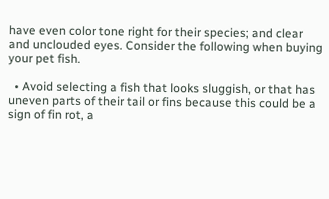have even color tone right for their species; and clear and unclouded eyes. Consider the following when buying your pet fish.

  • Avoid selecting a fish that looks sluggish, or that has uneven parts of their tail or fins because this could be a sign of fin rot, a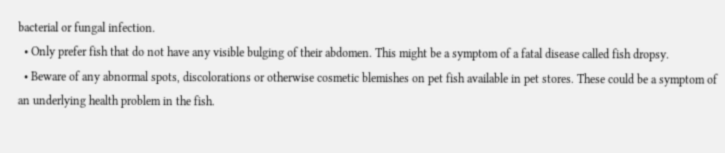bacterial or fungal infection.
  • Only prefer fish that do not have any visible bulging of their abdomen. This might be a symptom of a fatal disease called fish dropsy.
  • Beware of any abnormal spots, discolorations or otherwise cosmetic blemishes on pet fish available in pet stores. These could be a symptom of an underlying health problem in the fish.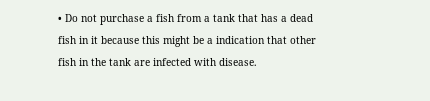• Do not purchase a fish from a tank that has a dead fish in it because this might be a indication that other fish in the tank are infected with disease.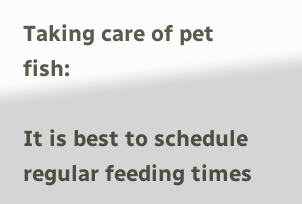Taking care of pet fish:

It is best to schedule regular feeding times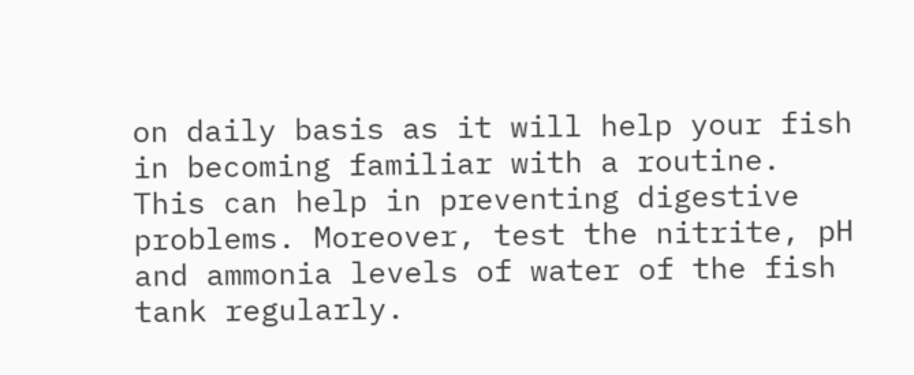on daily basis as it will help your fish in becoming familiar with a routine. This can help in preventing digestive problems. Moreover, test the nitrite, pH and ammonia levels of water of the fish tank regularly.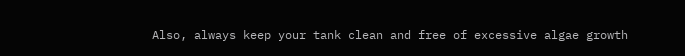Also, always keep your tank clean and free of excessive algae growth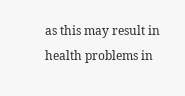as this may result in health problems in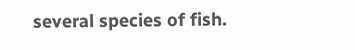several species of fish.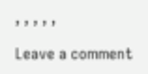, , , , ,

Leave a comment